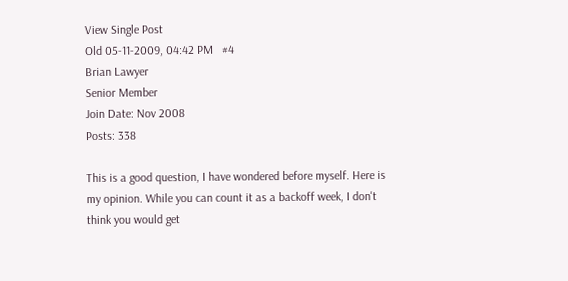View Single Post
Old 05-11-2009, 04:42 PM   #4
Brian Lawyer
Senior Member
Join Date: Nov 2008
Posts: 338

This is a good question, I have wondered before myself. Here is my opinion. While you can count it as a backoff week, I don't think you would get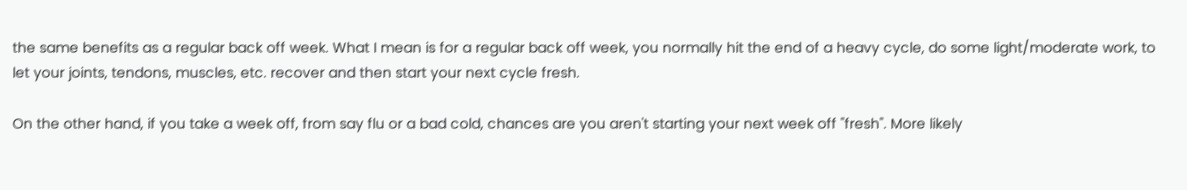the same benefits as a regular back off week. What I mean is for a regular back off week, you normally hit the end of a heavy cycle, do some light/moderate work, to let your joints, tendons, muscles, etc. recover and then start your next cycle fresh.

On the other hand, if you take a week off, from say flu or a bad cold, chances are you aren't starting your next week off "fresh". More likely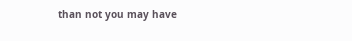than not you may have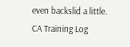even backslid a little.
CA Training Log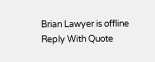Brian Lawyer is offline   Reply With Quote